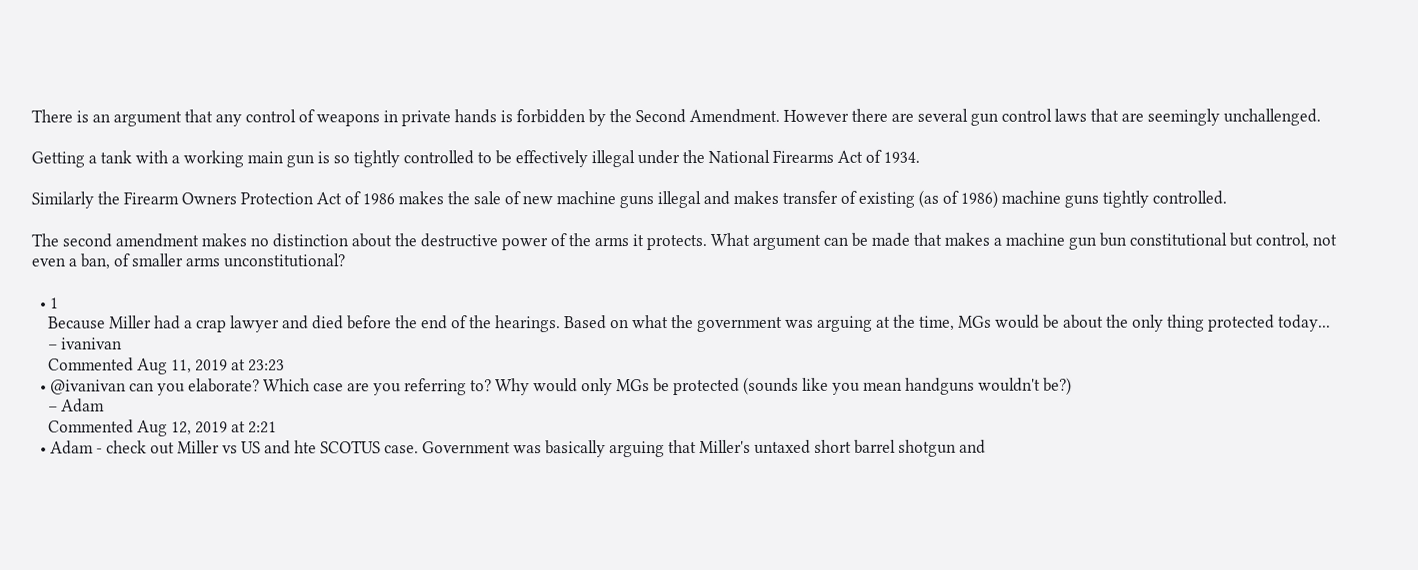There is an argument that any control of weapons in private hands is forbidden by the Second Amendment. However there are several gun control laws that are seemingly unchallenged.

Getting a tank with a working main gun is so tightly controlled to be effectively illegal under the National Firearms Act of 1934.

Similarly the Firearm Owners Protection Act of 1986 makes the sale of new machine guns illegal and makes transfer of existing (as of 1986) machine guns tightly controlled.

The second amendment makes no distinction about the destructive power of the arms it protects. What argument can be made that makes a machine gun bun constitutional but control, not even a ban, of smaller arms unconstitutional?

  • 1
    Because Miller had a crap lawyer and died before the end of the hearings. Based on what the government was arguing at the time, MGs would be about the only thing protected today...
    – ivanivan
    Commented Aug 11, 2019 at 23:23
  • @ivanivan can you elaborate? Which case are you referring to? Why would only MGs be protected (sounds like you mean handguns wouldn't be?)
    – Adam
    Commented Aug 12, 2019 at 2:21
  • Adam - check out Miller vs US and hte SCOTUS case. Government was basically arguing that Miller's untaxed short barrel shotgun and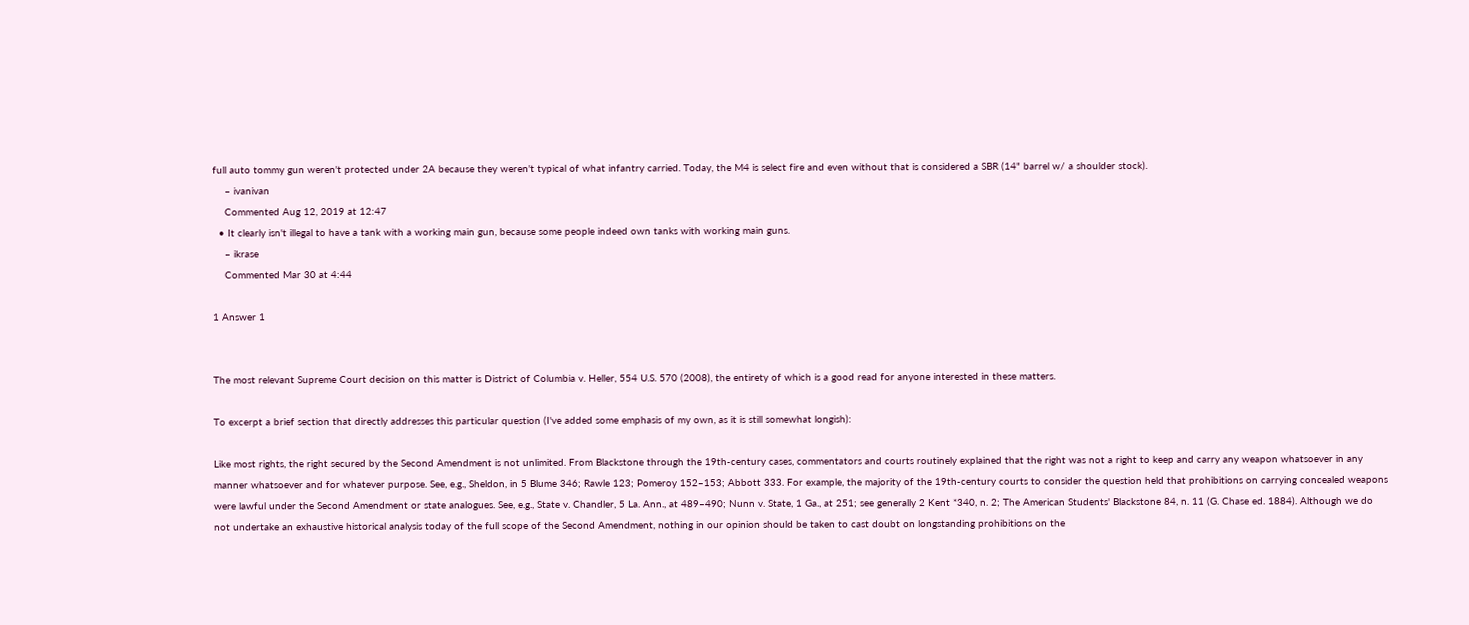full auto tommy gun weren't protected under 2A because they weren't typical of what infantry carried. Today, the M4 is select fire and even without that is considered a SBR (14" barrel w/ a shoulder stock).
    – ivanivan
    Commented Aug 12, 2019 at 12:47
  • It clearly isn't illegal to have a tank with a working main gun, because some people indeed own tanks with working main guns.
    – ikrase
    Commented Mar 30 at 4:44

1 Answer 1


The most relevant Supreme Court decision on this matter is District of Columbia v. Heller, 554 U.S. 570 (2008), the entirety of which is a good read for anyone interested in these matters.

To excerpt a brief section that directly addresses this particular question (I've added some emphasis of my own, as it is still somewhat longish):

Like most rights, the right secured by the Second Amendment is not unlimited. From Blackstone through the 19th-century cases, commentators and courts routinely explained that the right was not a right to keep and carry any weapon whatsoever in any manner whatsoever and for whatever purpose. See, e.g., Sheldon, in 5 Blume 346; Rawle 123; Pomeroy 152–153; Abbott 333. For example, the majority of the 19th-century courts to consider the question held that prohibitions on carrying concealed weapons were lawful under the Second Amendment or state analogues. See, e.g., State v. Chandler, 5 La. Ann., at 489–490; Nunn v. State, 1 Ga., at 251; see generally 2 Kent *340, n. 2; The American Students' Blackstone 84, n. 11 (G. Chase ed. 1884). Although we do not undertake an exhaustive historical analysis today of the full scope of the Second Amendment, nothing in our opinion should be taken to cast doubt on longstanding prohibitions on the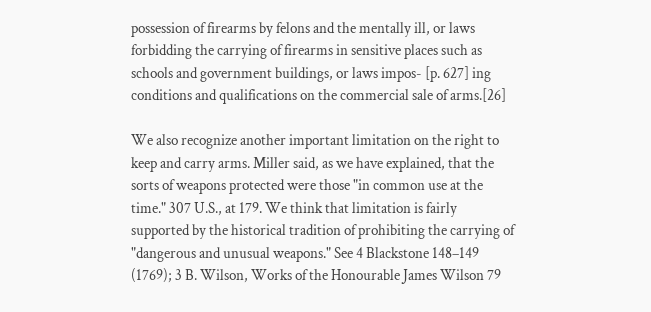possession of firearms by felons and the mentally ill, or laws forbidding the carrying of firearms in sensitive places such as schools and government buildings, or laws impos- [p. 627] ing conditions and qualifications on the commercial sale of arms.[26]

We also recognize another important limitation on the right to keep and carry arms. Miller said, as we have explained, that the sorts of weapons protected were those "in common use at the time." 307 U.S., at 179. We think that limitation is fairly supported by the historical tradition of prohibiting the carrying of "dangerous and unusual weapons." See 4 Blackstone 148–149 (1769); 3 B. Wilson, Works of the Honourable James Wilson 79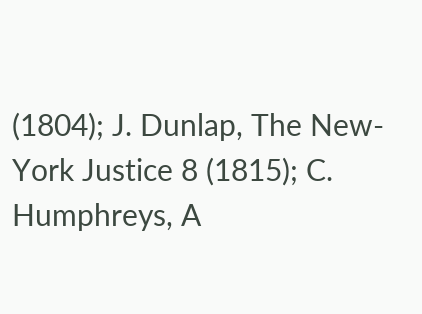(1804); J. Dunlap, The New-York Justice 8 (1815); C. Humphreys, A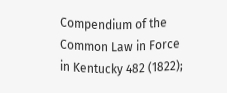Compendium of the Common Law in Force in Kentucky 482 (1822);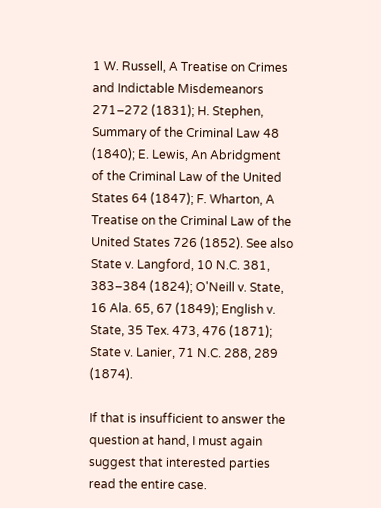1 W. Russell, A Treatise on Crimes and Indictable Misdemeanors 271–272 (1831); H. Stephen, Summary of the Criminal Law 48 (1840); E. Lewis, An Abridgment of the Criminal Law of the United States 64 (1847); F. Wharton, A Treatise on the Criminal Law of the United States 726 (1852). See also State v. Langford, 10 N.C. 381, 383–384 (1824); O'Neill v. State, 16 Ala. 65, 67 (1849); English v. State, 35 Tex. 473, 476 (1871); State v. Lanier, 71 N.C. 288, 289 (1874).

If that is insufficient to answer the question at hand, I must again suggest that interested parties read the entire case.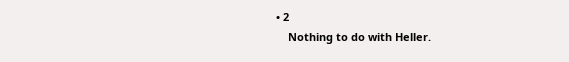• 2
    Nothing to do with Heller.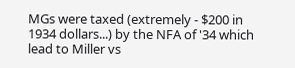MGs were taxed (extremely - $200 in 1934 dollars...) by the NFA of '34 which lead to Miller vs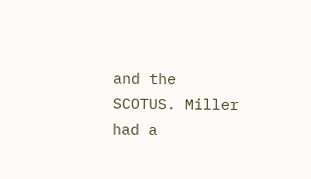and the SCOTUS. Miller had a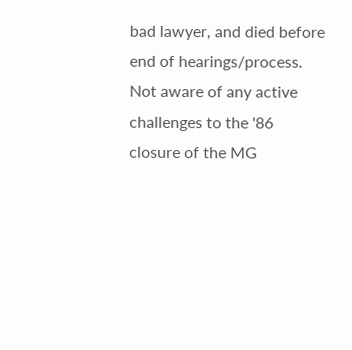bad lawyer, and died before end of hearings/process. Not aware of any active challenges to the '86 closure of the MG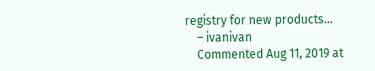registry for new products...
    – ivanivan
    Commented Aug 11, 2019 at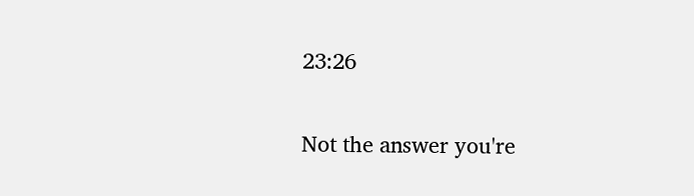23:26

Not the answer you're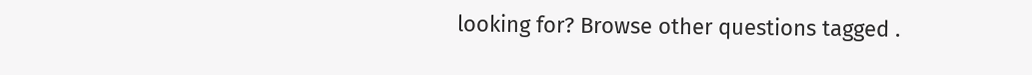looking for? Browse other questions tagged .